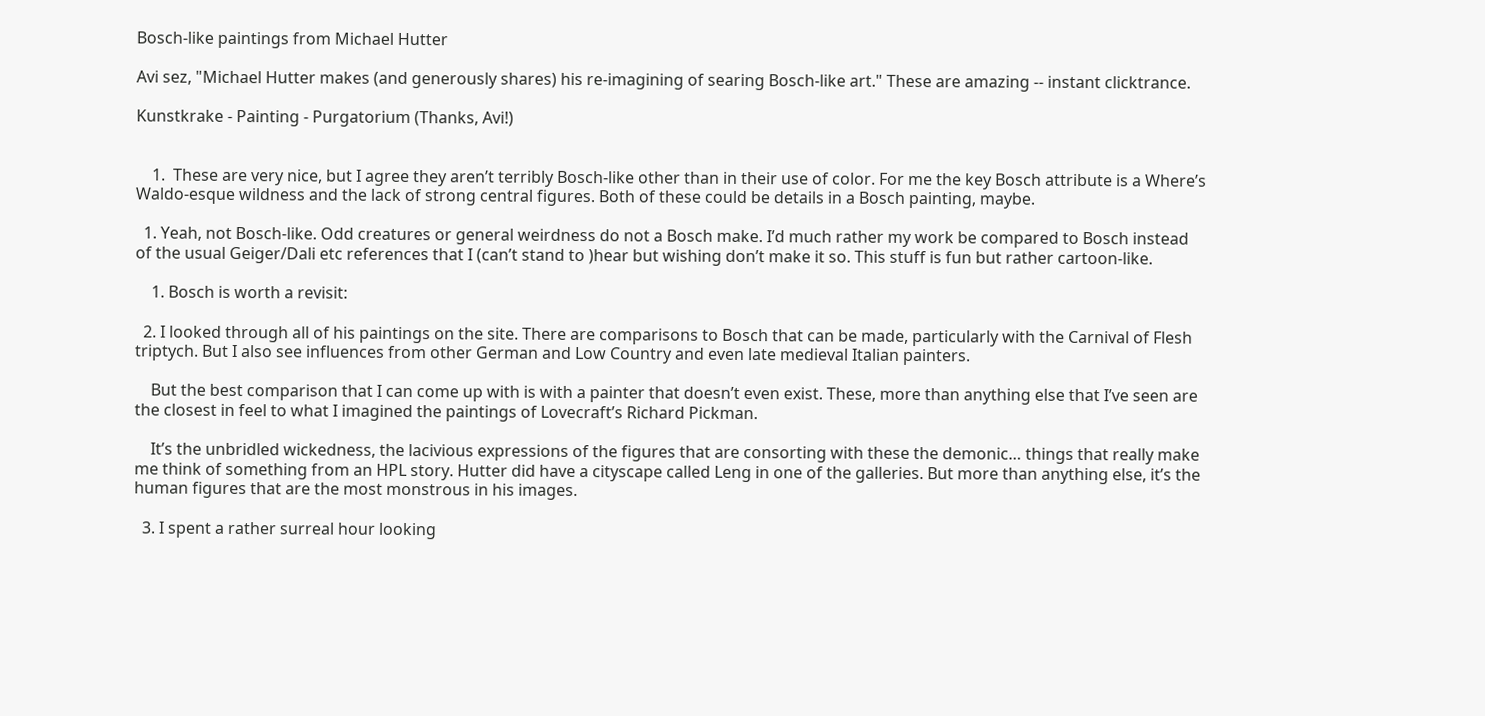Bosch-like paintings from Michael Hutter

Avi sez, "Michael Hutter makes (and generously shares) his re-imagining of searing Bosch-like art." These are amazing -- instant clicktrance.

Kunstkrake - Painting - Purgatorium (Thanks, Avi!)


    1.  These are very nice, but I agree they aren’t terribly Bosch-like other than in their use of color. For me the key Bosch attribute is a Where’s Waldo-esque wildness and the lack of strong central figures. Both of these could be details in a Bosch painting, maybe.

  1. Yeah, not Bosch-like. Odd creatures or general weirdness do not a Bosch make. I’d much rather my work be compared to Bosch instead of the usual Geiger/Dali etc references that I (can’t stand to )hear but wishing don’t make it so. This stuff is fun but rather cartoon-like.

    1. Bosch is worth a revisit:

  2. I looked through all of his paintings on the site. There are comparisons to Bosch that can be made, particularly with the Carnival of Flesh triptych. But I also see influences from other German and Low Country and even late medieval Italian painters.

    But the best comparison that I can come up with is with a painter that doesn’t even exist. These, more than anything else that I’ve seen are the closest in feel to what I imagined the paintings of Lovecraft’s Richard Pickman.

    It’s the unbridled wickedness, the lacivious expressions of the figures that are consorting with these the demonic… things that really make me think of something from an HPL story. Hutter did have a cityscape called Leng in one of the galleries. But more than anything else, it’s the human figures that are the most monstrous in his images.

  3. I spent a rather surreal hour looking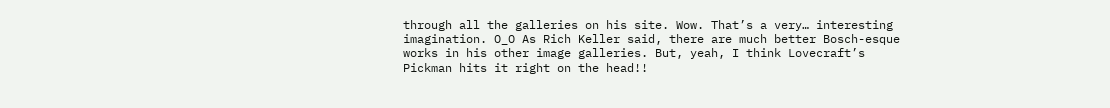through all the galleries on his site. Wow. That’s a very… interesting imagination. O_O As Rich Keller said, there are much better Bosch-esque works in his other image galleries. But, yeah, I think Lovecraft’s Pickman hits it right on the head!!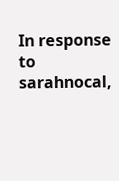In response to sarahnocal,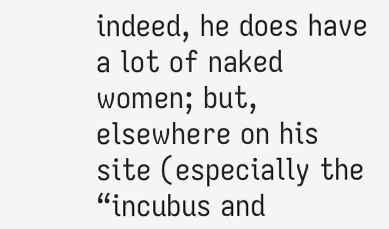indeed, he does have a lot of naked women; but, elsewhere on his site (especially the “incubus and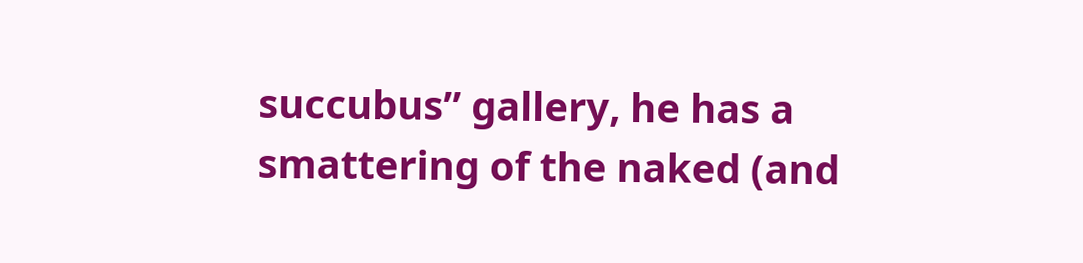succubus” gallery, he has a smattering of the naked (and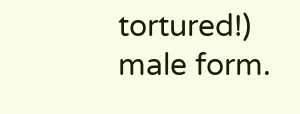tortured!) male form.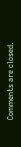Comments are closed.